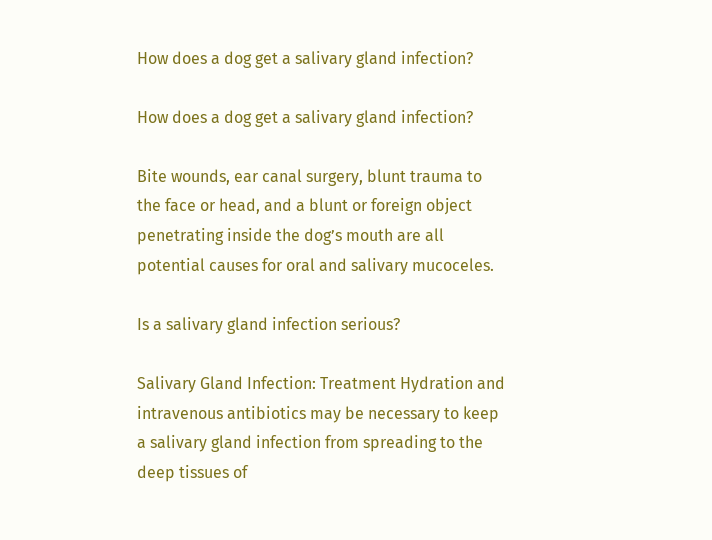How does a dog get a salivary gland infection?

How does a dog get a salivary gland infection?

Bite wounds, ear canal surgery, blunt trauma to the face or head, and a blunt or foreign object penetrating inside the dog’s mouth are all potential causes for oral and salivary mucoceles.

Is a salivary gland infection serious?

Salivary Gland Infection: Treatment Hydration and intravenous antibiotics may be necessary to keep a salivary gland infection from spreading to the deep tissues of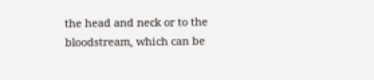the head and neck or to the bloodstream, which can be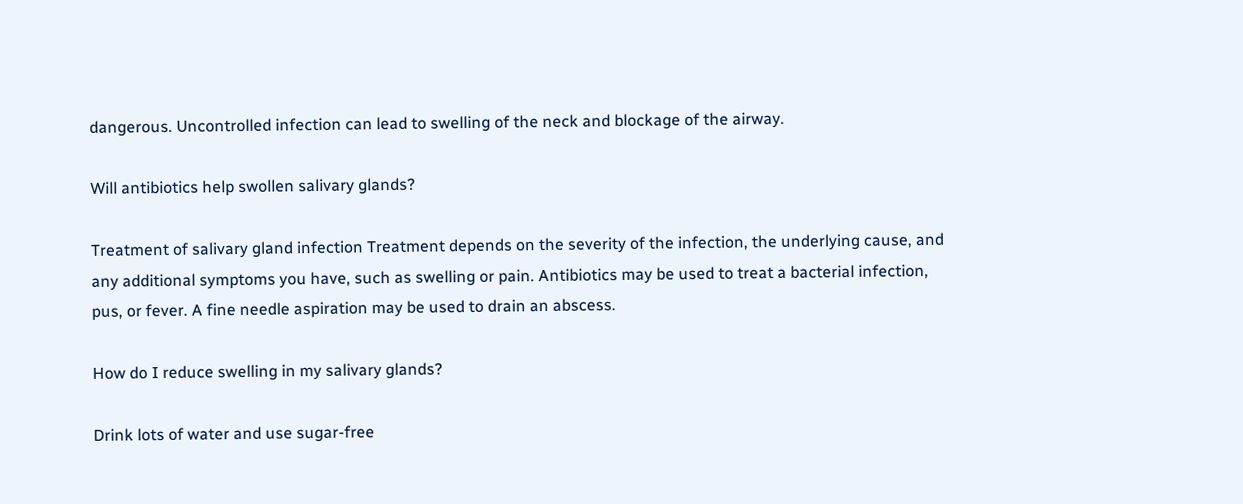dangerous. Uncontrolled infection can lead to swelling of the neck and blockage of the airway.

Will antibiotics help swollen salivary glands?

Treatment of salivary gland infection Treatment depends on the severity of the infection, the underlying cause, and any additional symptoms you have, such as swelling or pain. Antibiotics may be used to treat a bacterial infection, pus, or fever. A fine needle aspiration may be used to drain an abscess.

How do I reduce swelling in my salivary glands?

Drink lots of water and use sugar-free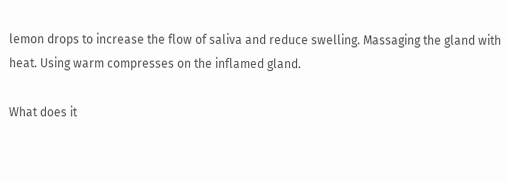lemon drops to increase the flow of saliva and reduce swelling. Massaging the gland with heat. Using warm compresses on the inflamed gland.

What does it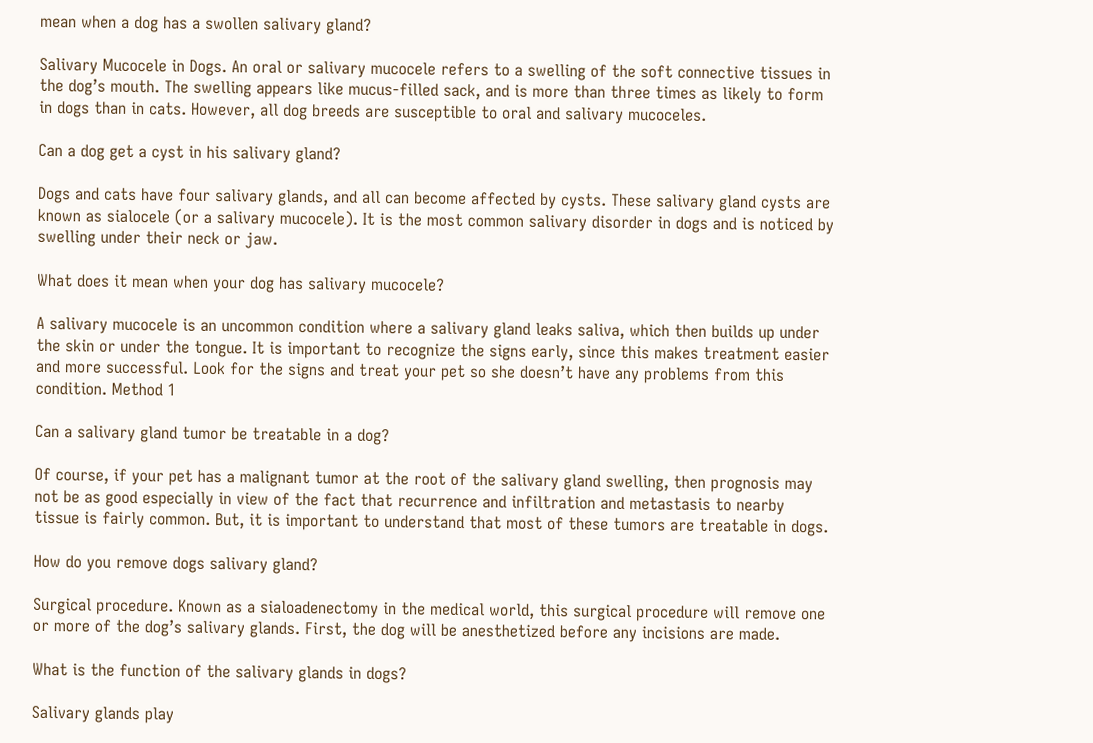mean when a dog has a swollen salivary gland?

Salivary Mucocele in Dogs. An oral or salivary mucocele refers to a swelling of the soft connective tissues in the dog’s mouth. The swelling appears like mucus-filled sack, and is more than three times as likely to form in dogs than in cats. However, all dog breeds are susceptible to oral and salivary mucoceles.

Can a dog get a cyst in his salivary gland?

Dogs and cats have four salivary glands, and all can become affected by cysts. These salivary gland cysts are known as sialocele (or a salivary mucocele). It is the most common salivary disorder in dogs and is noticed by swelling under their neck or jaw.

What does it mean when your dog has salivary mucocele?

A salivary mucocele is an uncommon condition where a salivary gland leaks saliva, which then builds up under the skin or under the tongue. It is important to recognize the signs early, since this makes treatment easier and more successful. Look for the signs and treat your pet so she doesn’t have any problems from this condition. Method 1

Can a salivary gland tumor be treatable in a dog?

Of course, if your pet has a malignant tumor at the root of the salivary gland swelling, then prognosis may not be as good especially in view of the fact that recurrence and infiltration and metastasis to nearby tissue is fairly common. But, it is important to understand that most of these tumors are treatable in dogs.

How do you remove dogs salivary gland?

Surgical procedure. Known as a sialoadenectomy in the medical world, this surgical procedure will remove one or more of the dog’s salivary glands. First, the dog will be anesthetized before any incisions are made.

What is the function of the salivary glands in dogs?

Salivary glands play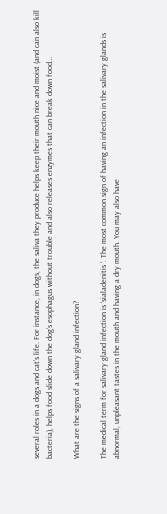several roles in a dogs and cat’s life. For instance, in dogs, the saliva they produce helps keep their mouth nice and moist (and can also kill bacteria), helps food slide down the dog’s esophagus without trouble and also releases enzymes that can break down food…

What are the signs of a salivary gland infection?

The medical term for salivary gland infection is ‘sialadenitis ’. The most common sign of having an infection in the salivary glands is abnormal, unpleasant tastes in the mouth and having a dry mouth. You may also have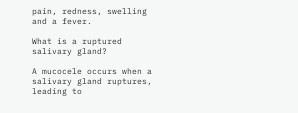pain, redness, swelling and a fever.

What is a ruptured salivary gland?

A mucocele occurs when a salivary gland ruptures, leading to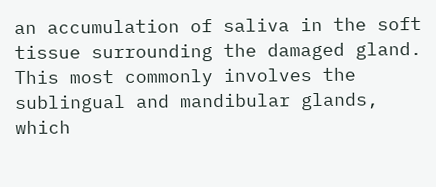an accumulation of saliva in the soft tissue surrounding the damaged gland. This most commonly involves the sublingual and mandibular glands, which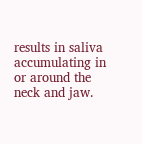results in saliva accumulating in or around the neck and jaw.